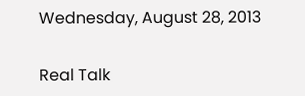Wednesday, August 28, 2013

Real Talk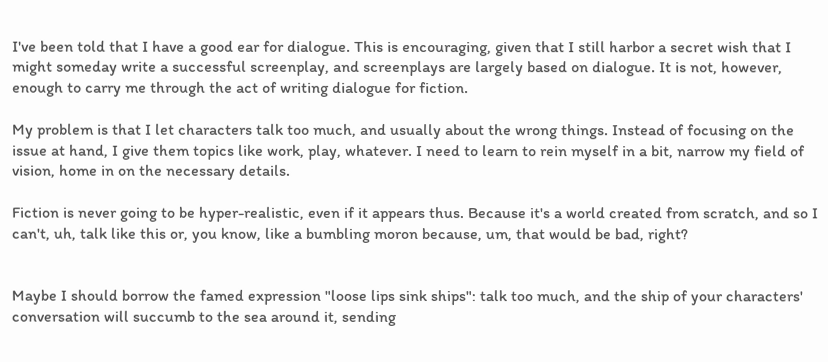I've been told that I have a good ear for dialogue. This is encouraging, given that I still harbor a secret wish that I might someday write a successful screenplay, and screenplays are largely based on dialogue. It is not, however, enough to carry me through the act of writing dialogue for fiction.

My problem is that I let characters talk too much, and usually about the wrong things. Instead of focusing on the issue at hand, I give them topics like work, play, whatever. I need to learn to rein myself in a bit, narrow my field of vision, home in on the necessary details.

Fiction is never going to be hyper-realistic, even if it appears thus. Because it's a world created from scratch, and so I can't, uh, talk like this or, you know, like a bumbling moron because, um, that would be bad, right?


Maybe I should borrow the famed expression "loose lips sink ships": talk too much, and the ship of your characters' conversation will succumb to the sea around it, sending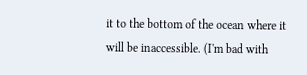it to the bottom of the ocean where it will be inaccessible. (I'm bad with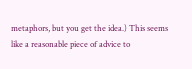metaphors, but you get the idea.) This seems like a reasonable piece of advice to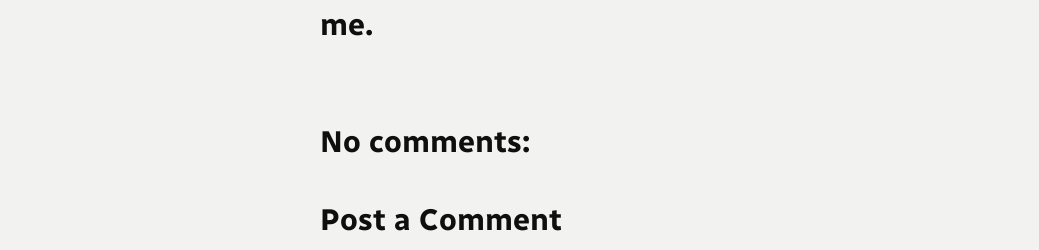me.


No comments:

Post a Comment